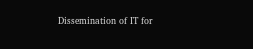Dissemination of IT for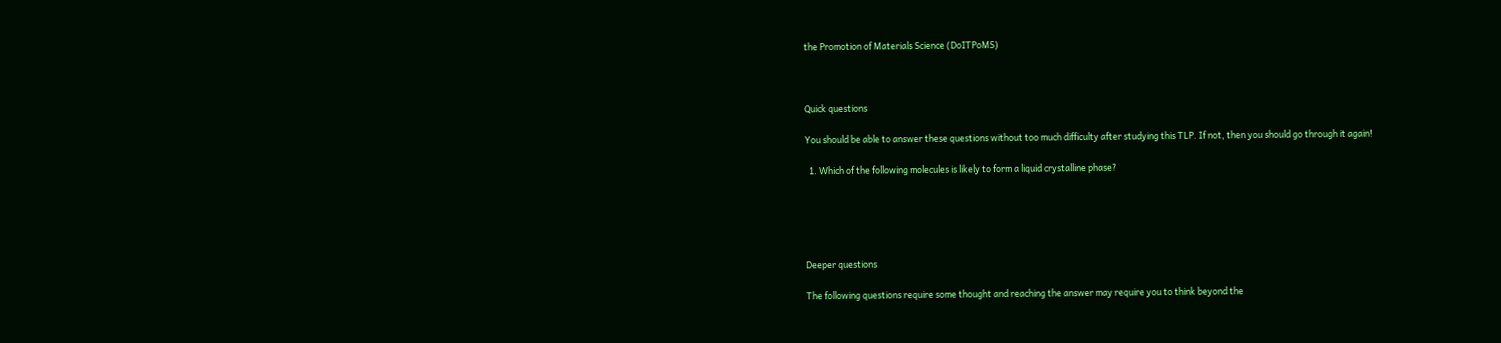the Promotion of Materials Science (DoITPoMS)



Quick questions

You should be able to answer these questions without too much difficulty after studying this TLP. If not, then you should go through it again!

  1. Which of the following molecules is likely to form a liquid crystalline phase?





Deeper questions

The following questions require some thought and reaching the answer may require you to think beyond the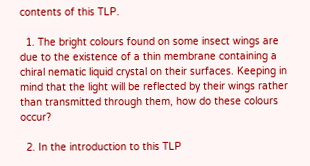contents of this TLP.

  1. The bright colours found on some insect wings are due to the existence of a thin membrane containing a chiral nematic liquid crystal on their surfaces. Keeping in mind that the light will be reflected by their wings rather than transmitted through them, how do these colours occur?

  2. In the introduction to this TLP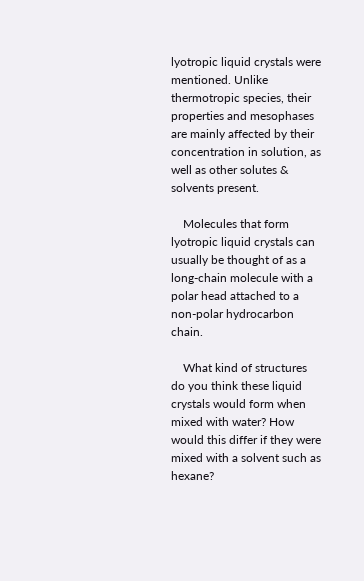lyotropic liquid crystals were mentioned. Unlike thermotropic species, their properties and mesophases are mainly affected by their concentration in solution, as well as other solutes & solvents present.

    Molecules that form lyotropic liquid crystals can usually be thought of as a long-chain molecule with a polar head attached to a non-polar hydrocarbon chain.

    What kind of structures do you think these liquid crystals would form when mixed with water? How would this differ if they were mixed with a solvent such as hexane?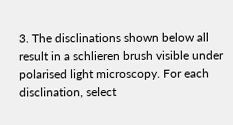3. The disclinations shown below all result in a schlieren brush visible under polarised light microscopy. For each disclination, select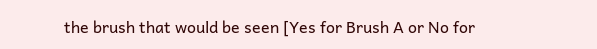the brush that would be seen [Yes for Brush A or No for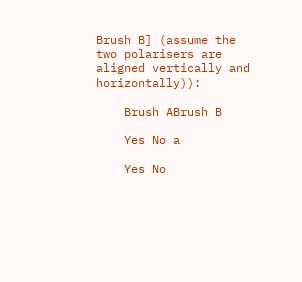Brush B] (assume the two polarisers are aligned vertically and horizontally)):

    Brush ABrush B

    Yes No a

    Yes No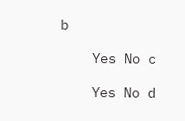b

    Yes No c

    Yes No d